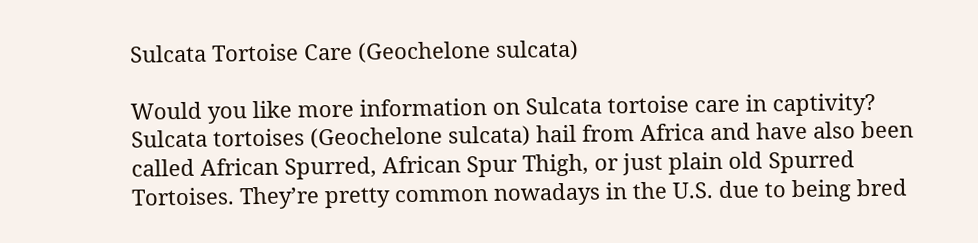Sulcata Tortoise Care (Geochelone sulcata)

Would you like more information on Sulcata tortoise care in captivity? Sulcata tortoises (Geochelone sulcata) hail from Africa and have also been called African Spurred, African Spur Thigh, or just plain old Spurred Tortoises. They’re pretty common nowadays in the U.S. due to being bred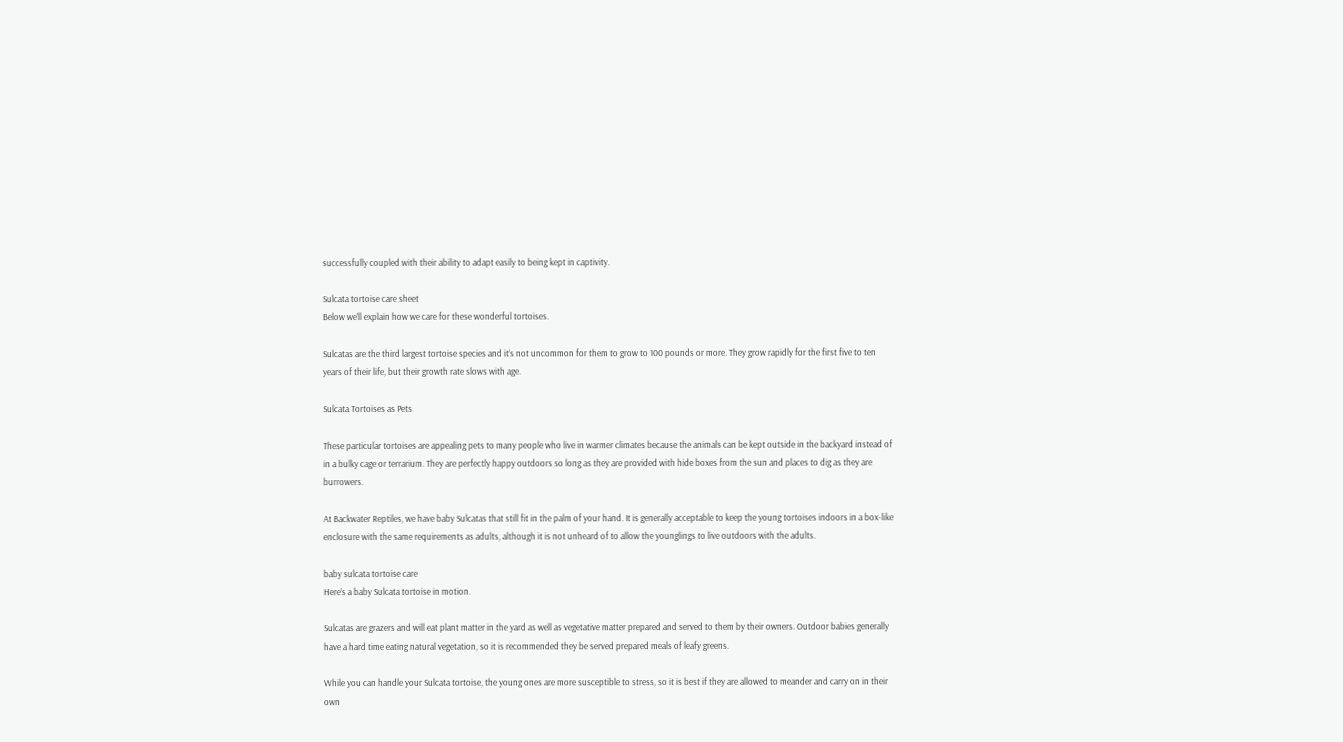successfully coupled with their ability to adapt easily to being kept in captivity.

Sulcata tortoise care sheet
Below we’ll explain how we care for these wonderful tortoises.

Sulcatas are the third largest tortoise species and it’s not uncommon for them to grow to 100 pounds or more. They grow rapidly for the first five to ten years of their life, but their growth rate slows with age.

Sulcata Tortoises as Pets

These particular tortoises are appealing pets to many people who live in warmer climates because the animals can be kept outside in the backyard instead of in a bulky cage or terrarium. They are perfectly happy outdoors so long as they are provided with hide boxes from the sun and places to dig as they are burrowers.

At Backwater Reptiles, we have baby Sulcatas that still fit in the palm of your hand. It is generally acceptable to keep the young tortoises indoors in a box-like enclosure with the same requirements as adults, although it is not unheard of to allow the younglings to live outdoors with the adults.

baby sulcata tortoise care
Here’s a baby Sulcata tortoise in motion.

Sulcatas are grazers and will eat plant matter in the yard as well as vegetative matter prepared and served to them by their owners. Outdoor babies generally have a hard time eating natural vegetation, so it is recommended they be served prepared meals of leafy greens.

While you can handle your Sulcata tortoise, the young ones are more susceptible to stress, so it is best if they are allowed to meander and carry on in their own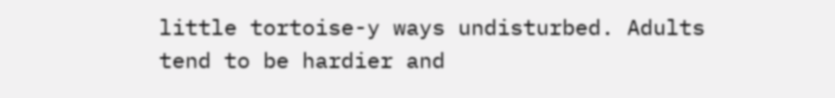little tortoise-y ways undisturbed. Adults tend to be hardier and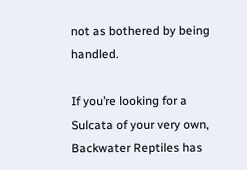not as bothered by being handled.

If you’re looking for a Sulcata of your very own, Backwater Reptiles has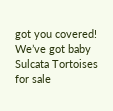got you covered! We’ve got baby Sulcata Tortoises for sale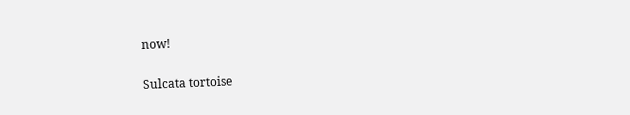now!

Sulcata tortoise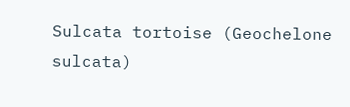Sulcata tortoise (Geochelone sulcata)